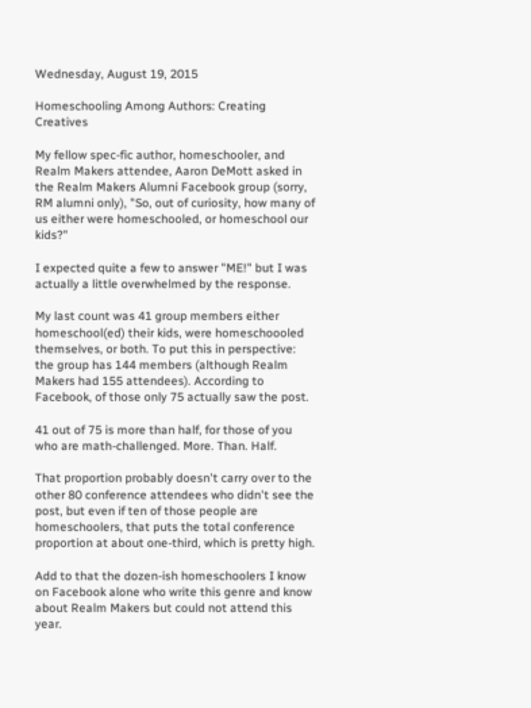Wednesday, August 19, 2015

Homeschooling Among Authors: Creating Creatives

My fellow spec-fic author, homeschooler, and Realm Makers attendee, Aaron DeMott asked in the Realm Makers Alumni Facebook group (sorry, RM alumni only), "So, out of curiosity, how many of us either were homeschooled, or homeschool our kids?"

I expected quite a few to answer "ME!" but I was actually a little overwhelmed by the response.

My last count was 41 group members either homeschool(ed) their kids, were homeschoooled themselves, or both. To put this in perspective: the group has 144 members (although Realm Makers had 155 attendees). According to Facebook, of those only 75 actually saw the post.

41 out of 75 is more than half, for those of you who are math-challenged. More. Than. Half.

That proportion probably doesn't carry over to the other 80 conference attendees who didn't see the post, but even if ten of those people are homeschoolers, that puts the total conference proportion at about one-third, which is pretty high.

Add to that the dozen-ish homeschoolers I know on Facebook alone who write this genre and know about Realm Makers but could not attend this year.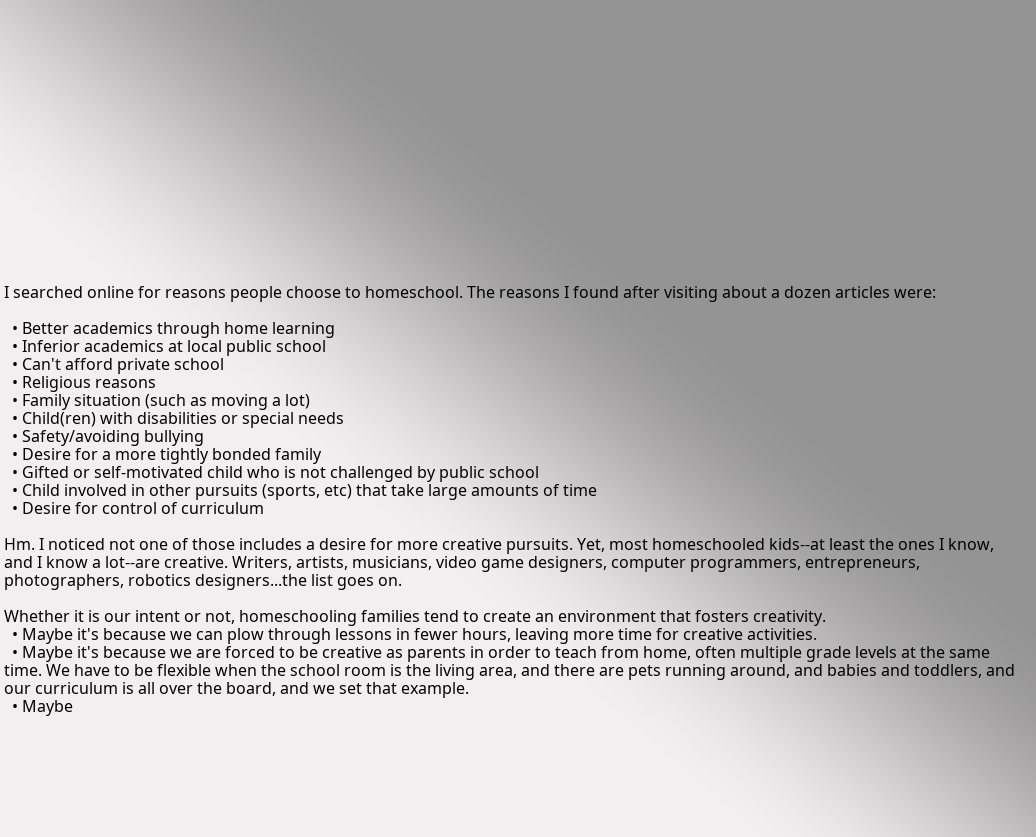I searched online for reasons people choose to homeschool. The reasons I found after visiting about a dozen articles were:

  • Better academics through home learning
  • Inferior academics at local public school
  • Can't afford private school
  • Religious reasons
  • Family situation (such as moving a lot)
  • Child(ren) with disabilities or special needs
  • Safety/avoiding bullying
  • Desire for a more tightly bonded family
  • Gifted or self-motivated child who is not challenged by public school
  • Child involved in other pursuits (sports, etc) that take large amounts of time
  • Desire for control of curriculum

Hm. I noticed not one of those includes a desire for more creative pursuits. Yet, most homeschooled kids--at least the ones I know, and I know a lot--are creative. Writers, artists, musicians, video game designers, computer programmers, entrepreneurs, photographers, robotics designers...the list goes on.

Whether it is our intent or not, homeschooling families tend to create an environment that fosters creativity.
  • Maybe it's because we can plow through lessons in fewer hours, leaving more time for creative activities.
  • Maybe it's because we are forced to be creative as parents in order to teach from home, often multiple grade levels at the same time. We have to be flexible when the school room is the living area, and there are pets running around, and babies and toddlers, and our curriculum is all over the board, and we set that example.
  • Maybe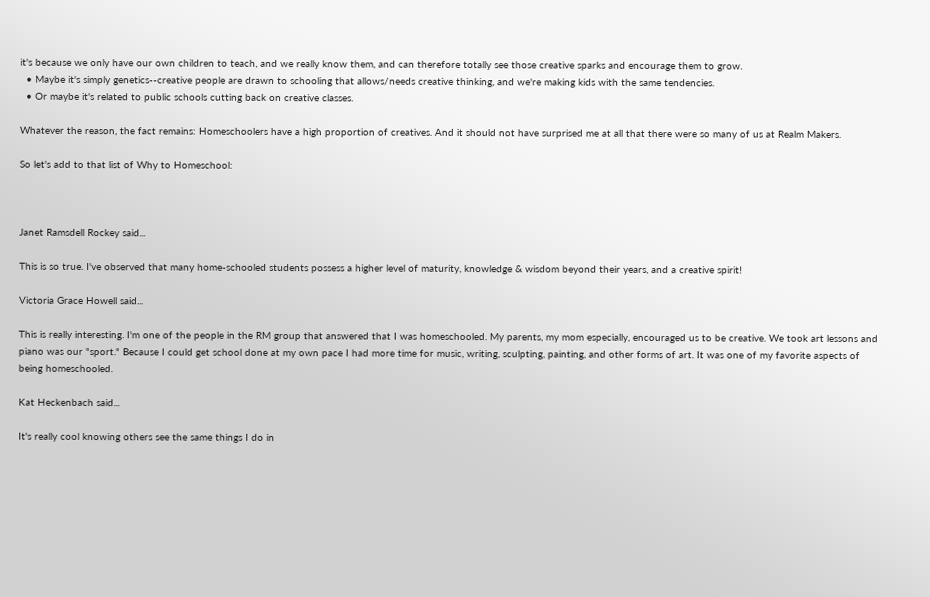it's because we only have our own children to teach, and we really know them, and can therefore totally see those creative sparks and encourage them to grow.
  • Maybe it's simply genetics--creative people are drawn to schooling that allows/needs creative thinking, and we're making kids with the same tendencies.
  • Or maybe it's related to public schools cutting back on creative classes.

Whatever the reason, the fact remains: Homeschoolers have a high proportion of creatives. And it should not have surprised me at all that there were so many of us at Realm Makers.

So let's add to that list of Why to Homeschool:



Janet Ramsdell Rockey said...

This is so true. I've observed that many home-schooled students possess a higher level of maturity, knowledge & wisdom beyond their years, and a creative spirit!

Victoria Grace Howell said...

This is really interesting. I'm one of the people in the RM group that answered that I was homeschooled. My parents, my mom especially, encouraged us to be creative. We took art lessons and piano was our "sport." Because I could get school done at my own pace I had more time for music, writing, sculpting, painting, and other forms of art. It was one of my favorite aspects of being homeschooled.

Kat Heckenbach said...

It's really cool knowing others see the same things I do in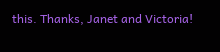this. Thanks, Janet and Victoria!